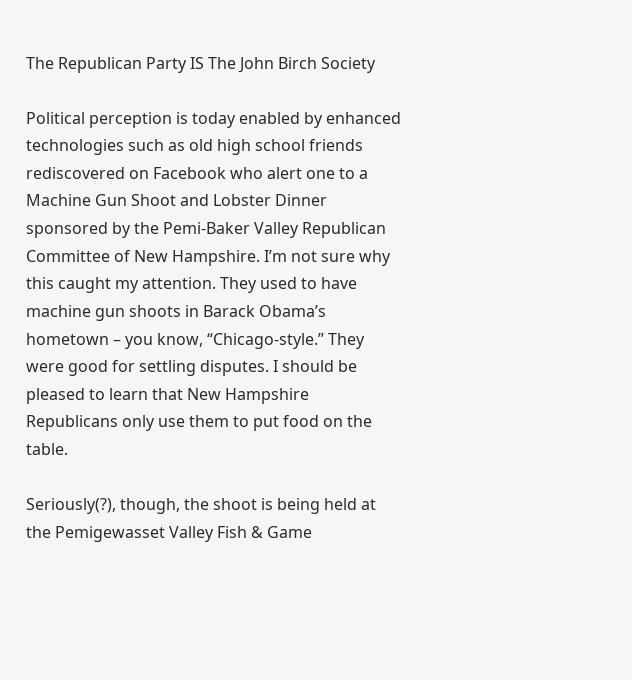The Republican Party IS The John Birch Society

Political perception is today enabled by enhanced technologies such as old high school friends rediscovered on Facebook who alert one to a Machine Gun Shoot and Lobster Dinner sponsored by the Pemi-Baker Valley Republican Committee of New Hampshire. I’m not sure why this caught my attention. They used to have machine gun shoots in Barack Obama’s hometown – you know, “Chicago-style.” They were good for settling disputes. I should be pleased to learn that New Hampshire Republicans only use them to put food on the table.

Seriously(?), though, the shoot is being held at the Pemigewasset Valley Fish & Game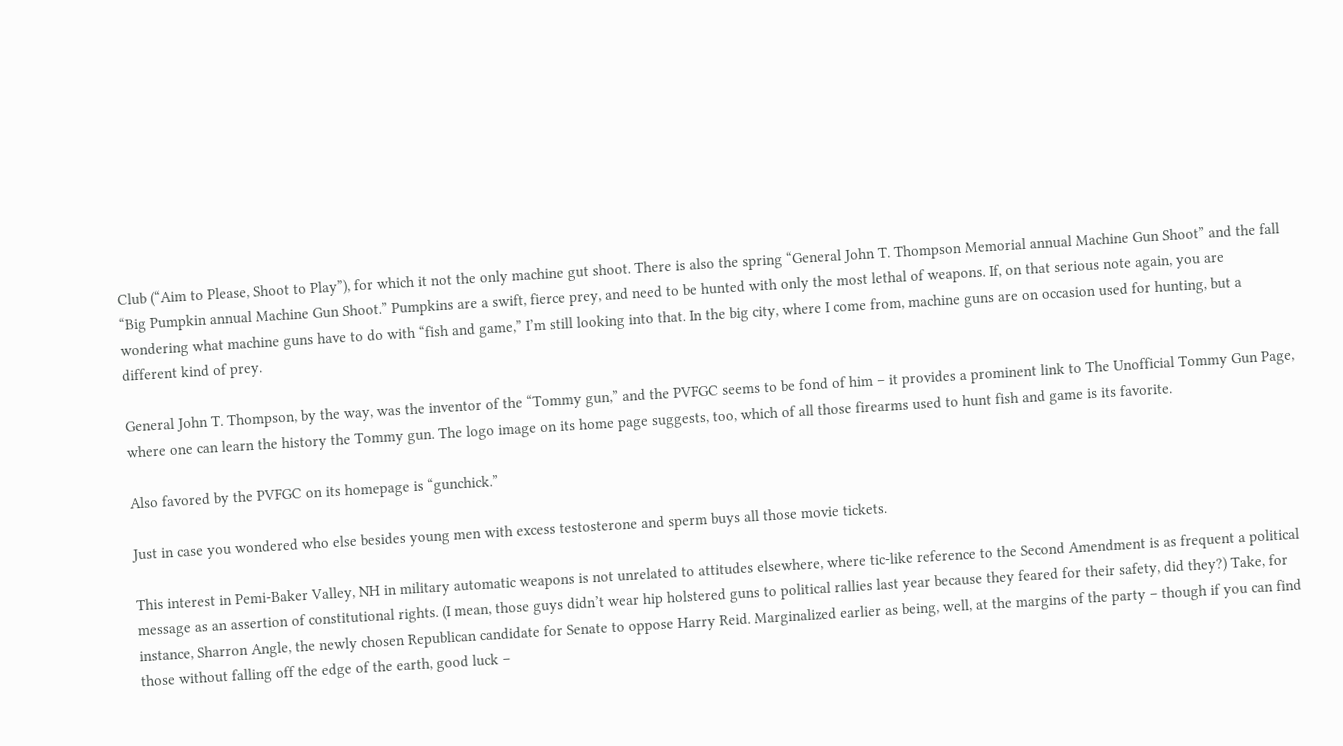Club (“Aim to Please, Shoot to Play”), for which it not the only machine gut shoot. There is also the spring “General John T. Thompson Memorial annual Machine Gun Shoot” and the fall “Big Pumpkin annual Machine Gun Shoot.” Pumpkins are a swift, fierce prey, and need to be hunted with only the most lethal of weapons. If, on that serious note again, you are wondering what machine guns have to do with “fish and game,” I’m still looking into that. In the big city, where I come from, machine guns are on occasion used for hunting, but a different kind of prey.

General John T. Thompson, by the way, was the inventor of the “Tommy gun,” and the PVFGC seems to be fond of him – it provides a prominent link to The Unofficial Tommy Gun Page, where one can learn the history the Tommy gun. The logo image on its home page suggests, too, which of all those firearms used to hunt fish and game is its favorite.

Also favored by the PVFGC on its homepage is “gunchick.”

Just in case you wondered who else besides young men with excess testosterone and sperm buys all those movie tickets.

This interest in Pemi-Baker Valley, NH in military automatic weapons is not unrelated to attitudes elsewhere, where tic-like reference to the Second Amendment is as frequent a political message as an assertion of constitutional rights. (I mean, those guys didn’t wear hip holstered guns to political rallies last year because they feared for their safety, did they?) Take, for instance, Sharron Angle, the newly chosen Republican candidate for Senate to oppose Harry Reid. Marginalized earlier as being, well, at the margins of the party – though if you can find those without falling off the edge of the earth, good luck –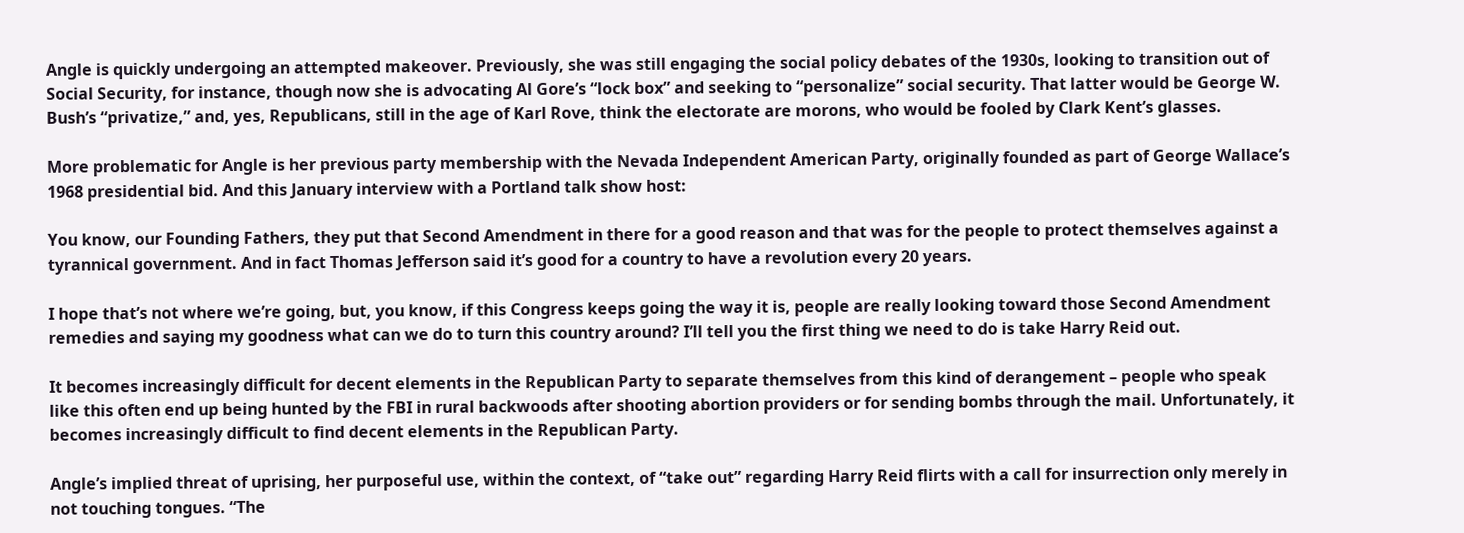Angle is quickly undergoing an attempted makeover. Previously, she was still engaging the social policy debates of the 1930s, looking to transition out of Social Security, for instance, though now she is advocating Al Gore’s “lock box” and seeking to “personalize” social security. That latter would be George W. Bush’s “privatize,” and, yes, Republicans, still in the age of Karl Rove, think the electorate are morons, who would be fooled by Clark Kent’s glasses.

More problematic for Angle is her previous party membership with the Nevada Independent American Party, originally founded as part of George Wallace’s 1968 presidential bid. And this January interview with a Portland talk show host:

You know, our Founding Fathers, they put that Second Amendment in there for a good reason and that was for the people to protect themselves against a tyrannical government. And in fact Thomas Jefferson said it’s good for a country to have a revolution every 20 years.

I hope that’s not where we’re going, but, you know, if this Congress keeps going the way it is, people are really looking toward those Second Amendment remedies and saying my goodness what can we do to turn this country around? I’ll tell you the first thing we need to do is take Harry Reid out.

It becomes increasingly difficult for decent elements in the Republican Party to separate themselves from this kind of derangement – people who speak like this often end up being hunted by the FBI in rural backwoods after shooting abortion providers or for sending bombs through the mail. Unfortunately, it becomes increasingly difficult to find decent elements in the Republican Party.

Angle’s implied threat of uprising, her purposeful use, within the context, of “take out” regarding Harry Reid flirts with a call for insurrection only merely in not touching tongues. “The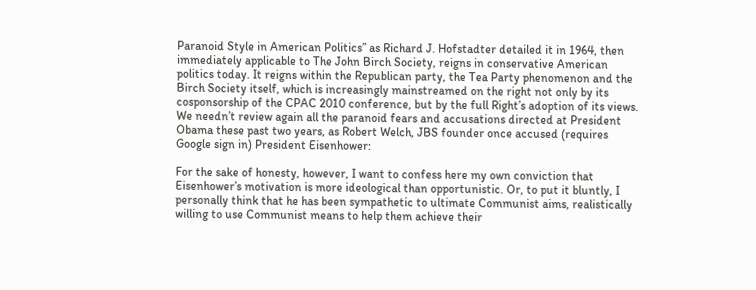Paranoid Style in American Politics” as Richard J. Hofstadter detailed it in 1964, then immediately applicable to The John Birch Society, reigns in conservative American politics today. It reigns within the Republican party, the Tea Party phenomenon and the Birch Society itself, which is increasingly mainstreamed on the right not only by its cosponsorship of the CPAC 2010 conference, but by the full Right’s adoption of its views. We needn’t review again all the paranoid fears and accusations directed at President Obama these past two years, as Robert Welch, JBS founder once accused (requires Google sign in) President Eisenhower:

For the sake of honesty, however, I want to confess here my own conviction that Eisenhower’s motivation is more ideological than opportunistic. Or, to put it bluntly, I personally think that he has been sympathetic to ultimate Communist aims, realistically willing to use Communist means to help them achieve their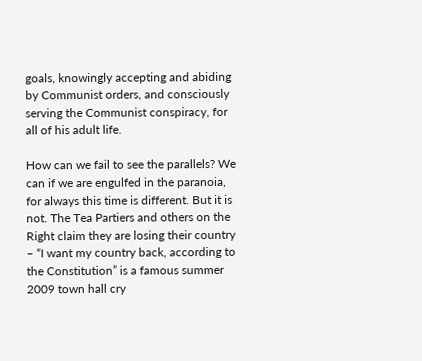goals, knowingly accepting and abiding by Communist orders, and consciously serving the Communist conspiracy, for all of his adult life.

How can we fail to see the parallels? We can if we are engulfed in the paranoia, for always this time is different. But it is not. The Tea Partiers and others on the Right claim they are losing their country – “I want my country back, according to the Constitution” is a famous summer 2009 town hall cry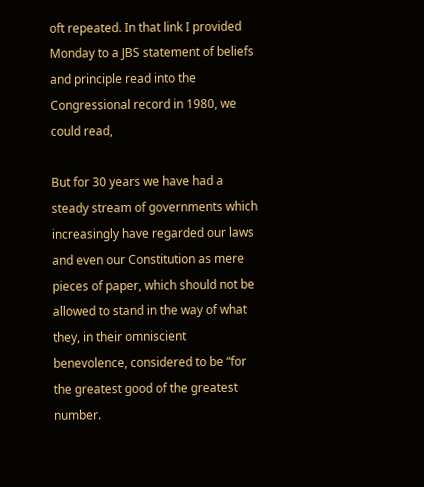oft repeated. In that link I provided Monday to a JBS statement of beliefs and principle read into the Congressional record in 1980, we could read,

But for 30 years we have had a steady stream of governments which increasingly have regarded our laws and even our Constitution as mere pieces of paper, which should not be allowed to stand in the way of what they, in their omniscient benevolence, considered to be “for the greatest good of the greatest number.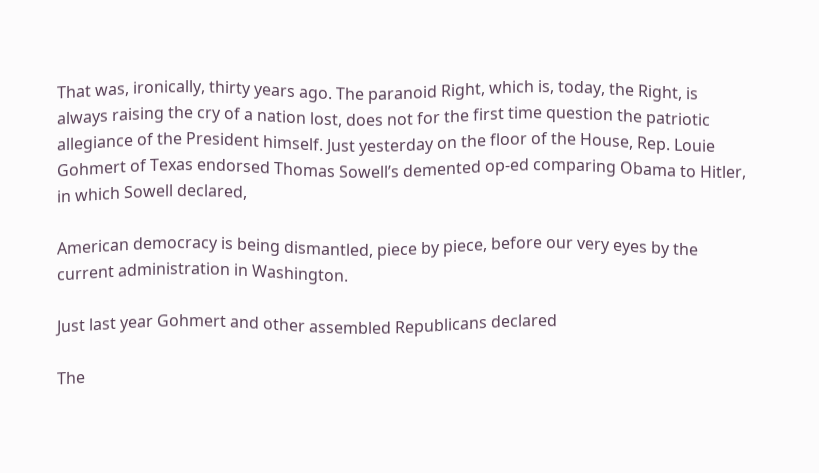That was, ironically, thirty years ago. The paranoid Right, which is, today, the Right, is always raising the cry of a nation lost, does not for the first time question the patriotic allegiance of the President himself. Just yesterday on the floor of the House, Rep. Louie Gohmert of Texas endorsed Thomas Sowell’s demented op-ed comparing Obama to Hitler, in which Sowell declared,

American democracy is being dismantled, piece by piece, before our very eyes by the current administration in Washington.

Just last year Gohmert and other assembled Republicans declared

The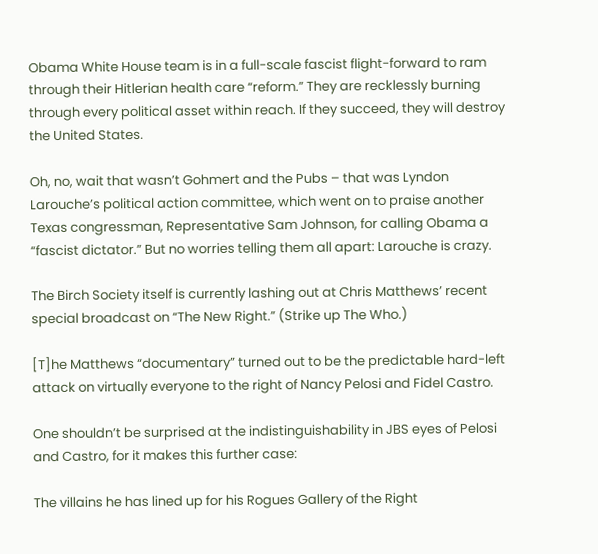Obama White House team is in a full-scale fascist flight-forward to ram through their Hitlerian health care “reform.” They are recklessly burning through every political asset within reach. If they succeed, they will destroy the United States.

Oh, no, wait that wasn’t Gohmert and the Pubs – that was Lyndon Larouche’s political action committee, which went on to praise another Texas congressman, Representative Sam Johnson, for calling Obama a “fascist dictator.” But no worries telling them all apart: Larouche is crazy.

The Birch Society itself is currently lashing out at Chris Matthews’ recent special broadcast on “The New Right.” (Strike up The Who.)

[T]he Matthews “documentary” turned out to be the predictable hard-left attack on virtually everyone to the right of Nancy Pelosi and Fidel Castro.

One shouldn’t be surprised at the indistinguishability in JBS eyes of Pelosi and Castro, for it makes this further case:

The villains he has lined up for his Rogues Gallery of the Right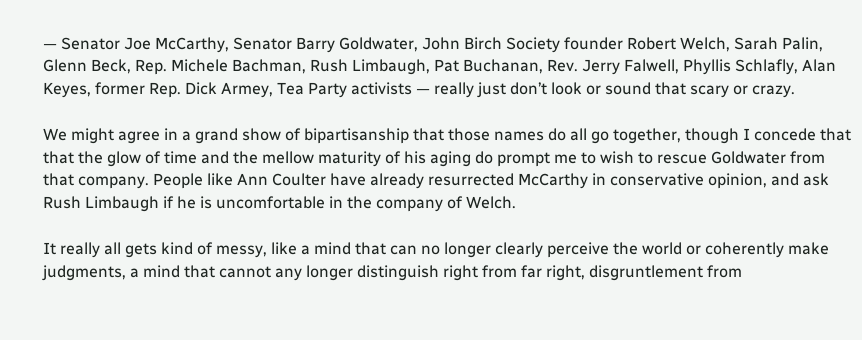— Senator Joe McCarthy, Senator Barry Goldwater, John Birch Society founder Robert Welch, Sarah Palin, Glenn Beck, Rep. Michele Bachman, Rush Limbaugh, Pat Buchanan, Rev. Jerry Falwell, Phyllis Schlafly, Alan Keyes, former Rep. Dick Armey, Tea Party activists — really just don’t look or sound that scary or crazy.

We might agree in a grand show of bipartisanship that those names do all go together, though I concede that that the glow of time and the mellow maturity of his aging do prompt me to wish to rescue Goldwater from that company. People like Ann Coulter have already resurrected McCarthy in conservative opinion, and ask Rush Limbaugh if he is uncomfortable in the company of Welch.

It really all gets kind of messy, like a mind that can no longer clearly perceive the world or coherently make judgments, a mind that cannot any longer distinguish right from far right, disgruntlement from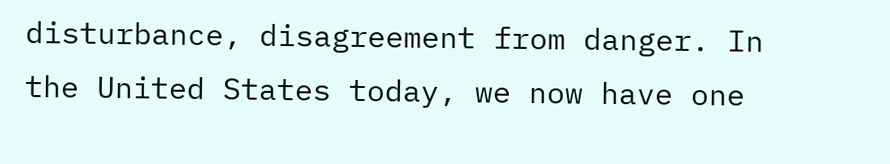disturbance, disagreement from danger. In the United States today, we now have one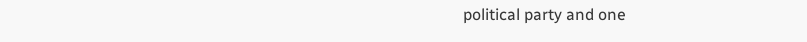political party and one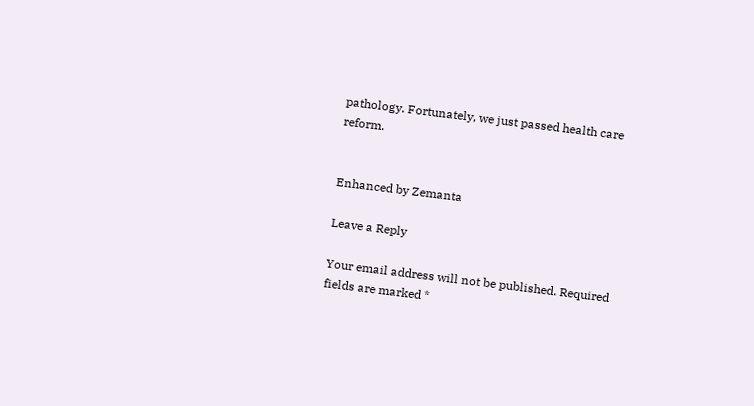pathology. Fortunately, we just passed health care reform.


Enhanced by Zemanta

Leave a Reply

Your email address will not be published. Required fields are marked *